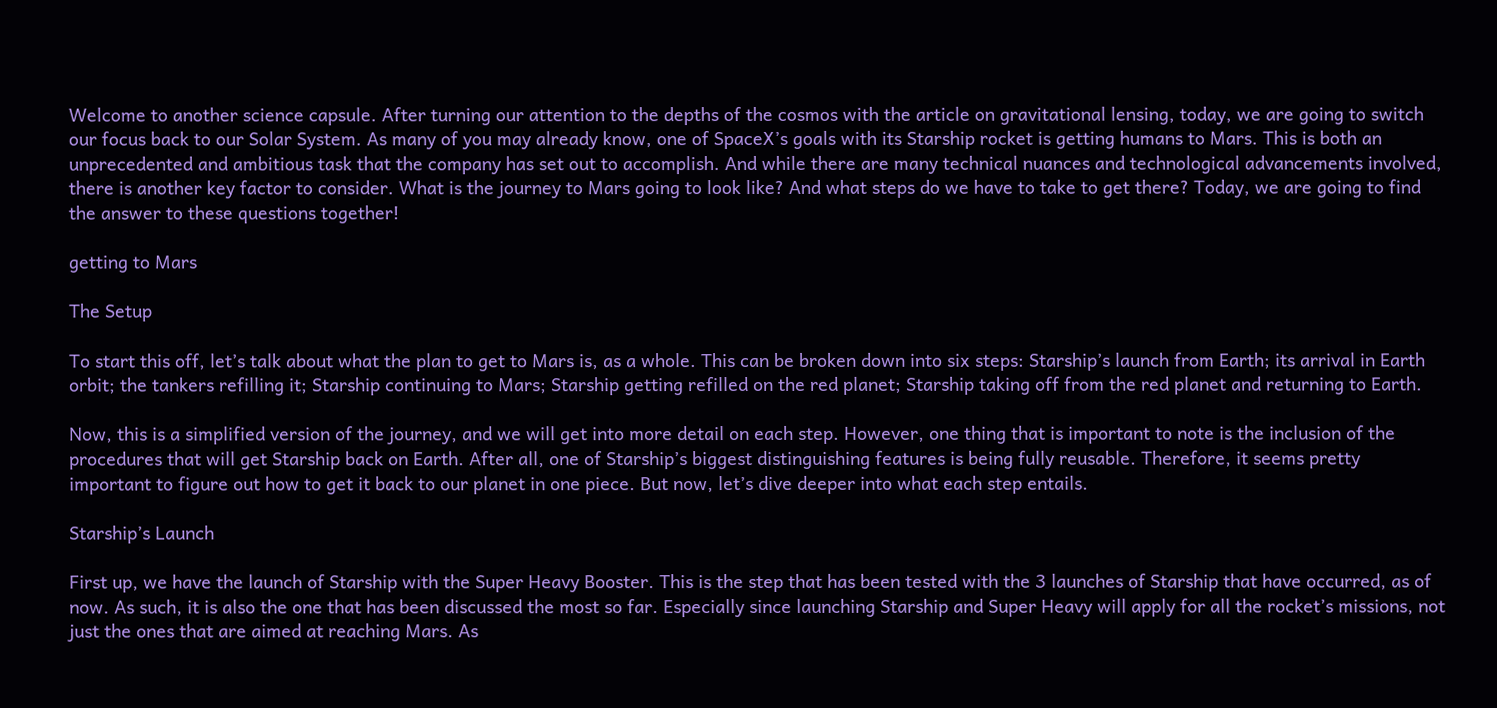Welcome to another science capsule. After turning our attention to the depths of the cosmos with the article on gravitational lensing, today, we are going to switch our focus back to our Solar System. As many of you may already know, one of SpaceX’s goals with its Starship rocket is getting humans to Mars. This is both an unprecedented and ambitious task that the company has set out to accomplish. And while there are many technical nuances and technological advancements involved, there is another key factor to consider. What is the journey to Mars going to look like? And what steps do we have to take to get there? Today, we are going to find the answer to these questions together!

getting to Mars

The Setup

To start this off, let’s talk about what the plan to get to Mars is, as a whole. This can be broken down into six steps: Starship’s launch from Earth; its arrival in Earth orbit; the tankers refilling it; Starship continuing to Mars; Starship getting refilled on the red planet; Starship taking off from the red planet and returning to Earth.

Now, this is a simplified version of the journey, and we will get into more detail on each step. However, one thing that is important to note is the inclusion of the procedures that will get Starship back on Earth. After all, one of Starship’s biggest distinguishing features is being fully reusable. Therefore, it seems pretty important to figure out how to get it back to our planet in one piece. But now, let’s dive deeper into what each step entails.

Starship’s Launch

First up, we have the launch of Starship with the Super Heavy Booster. This is the step that has been tested with the 3 launches of Starship that have occurred, as of now. As such, it is also the one that has been discussed the most so far. Especially since launching Starship and Super Heavy will apply for all the rocket’s missions, not just the ones that are aimed at reaching Mars. As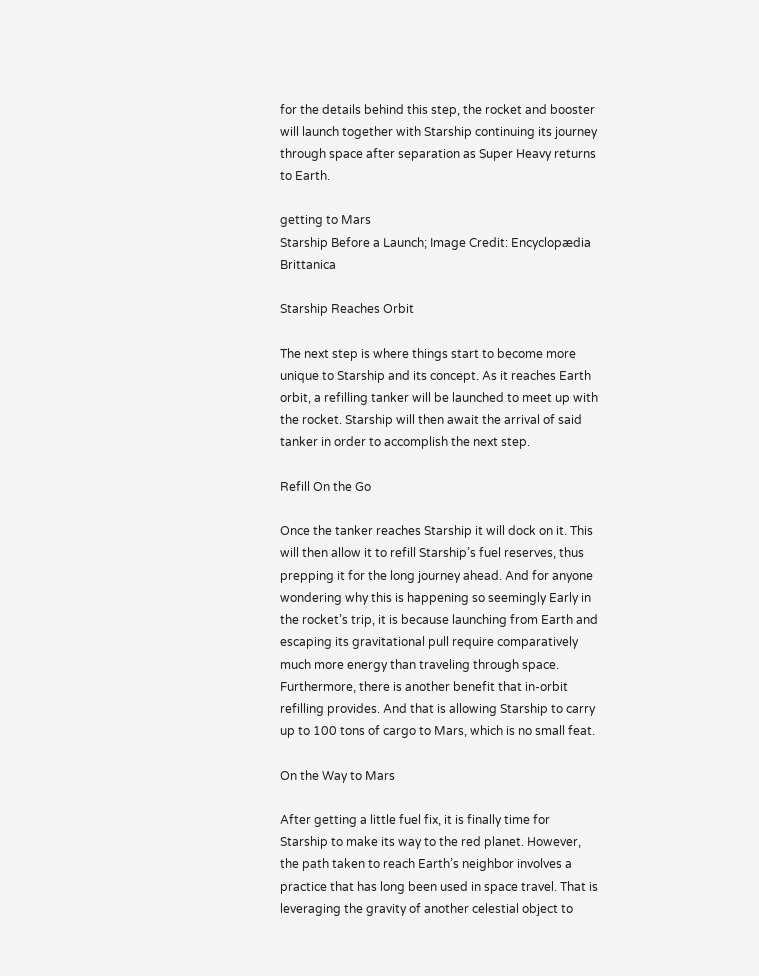for the details behind this step, the rocket and booster will launch together with Starship continuing its journey through space after separation as Super Heavy returns to Earth.

getting to Mars
Starship Before a Launch; Image Credit: Encyclopædia Brittanica

Starship Reaches Orbit

The next step is where things start to become more unique to Starship and its concept. As it reaches Earth orbit, a refilling tanker will be launched to meet up with the rocket. Starship will then await the arrival of said tanker in order to accomplish the next step.

Refill On the Go

Once the tanker reaches Starship it will dock on it. This will then allow it to refill Starship’s fuel reserves, thus prepping it for the long journey ahead. And for anyone wondering why this is happening so seemingly Early in the rocket’s trip, it is because launching from Earth and escaping its gravitational pull require comparatively much more energy than traveling through space. Furthermore, there is another benefit that in-orbit refilling provides. And that is allowing Starship to carry up to 100 tons of cargo to Mars, which is no small feat.

On the Way to Mars

After getting a little fuel fix, it is finally time for Starship to make its way to the red planet. However, the path taken to reach Earth’s neighbor involves a practice that has long been used in space travel. That is leveraging the gravity of another celestial object to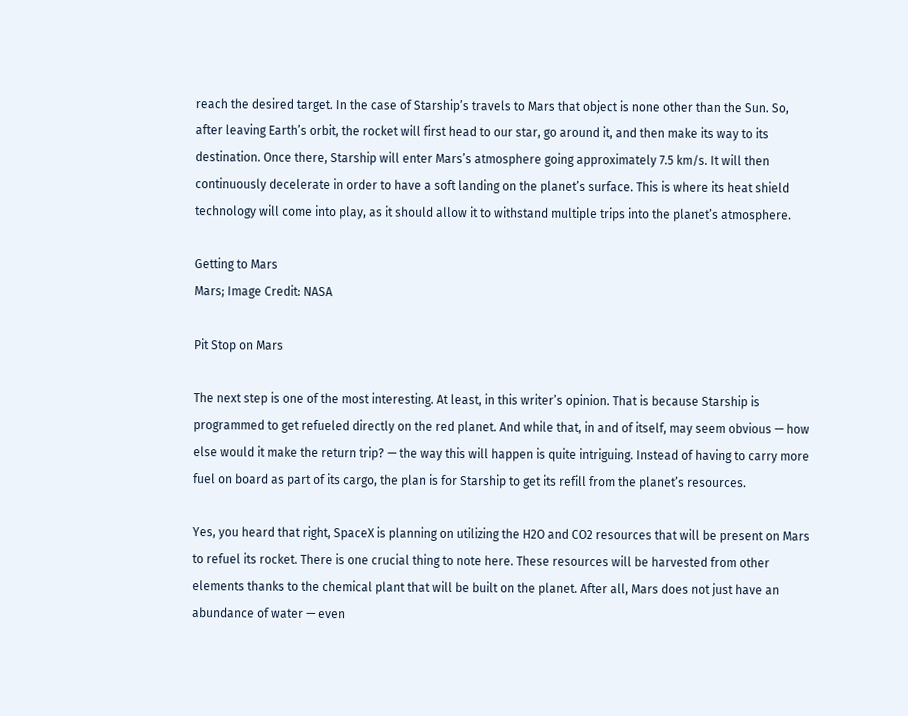reach the desired target. In the case of Starship’s travels to Mars that object is none other than the Sun. So, after leaving Earth’s orbit, the rocket will first head to our star, go around it, and then make its way to its destination. Once there, Starship will enter Mars’s atmosphere going approximately 7.5 km/s. It will then continuously decelerate in order to have a soft landing on the planet’s surface. This is where its heat shield technology will come into play, as it should allow it to withstand multiple trips into the planet’s atmosphere.

Getting to Mars
Mars; Image Credit: NASA

Pit Stop on Mars

The next step is one of the most interesting. At least, in this writer’s opinion. That is because Starship is programmed to get refueled directly on the red planet. And while that, in and of itself, may seem obvious — how else would it make the return trip? — the way this will happen is quite intriguing. Instead of having to carry more fuel on board as part of its cargo, the plan is for Starship to get its refill from the planet’s resources.

Yes, you heard that right, SpaceX is planning on utilizing the H2O and CO2 resources that will be present on Mars to refuel its rocket. There is one crucial thing to note here. These resources will be harvested from other elements thanks to the chemical plant that will be built on the planet. After all, Mars does not just have an abundance of water — even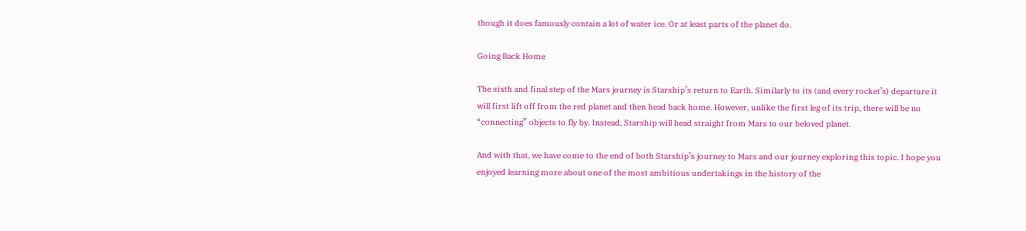though it does famously contain a lot of water ice. Or at least parts of the planet do.

Going Back Home

The sixth and final step of the Mars journey is Starship’s return to Earth. Similarly to its (and every rocket’s) departure it will first lift off from the red planet and then head back home. However, unlike the first leg of its trip, there will be no “connecting” objects to fly by. Instead, Starship will head straight from Mars to our beloved planet.

And with that, we have come to the end of both Starship’s journey to Mars and our journey exploring this topic. I hope you enjoyed learning more about one of the most ambitious undertakings in the history of the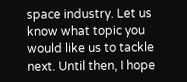space industry. Let us know what topic you would like us to tackle next. Until then, I hope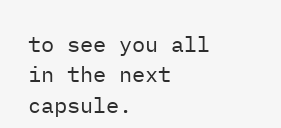to see you all in the next capsule.